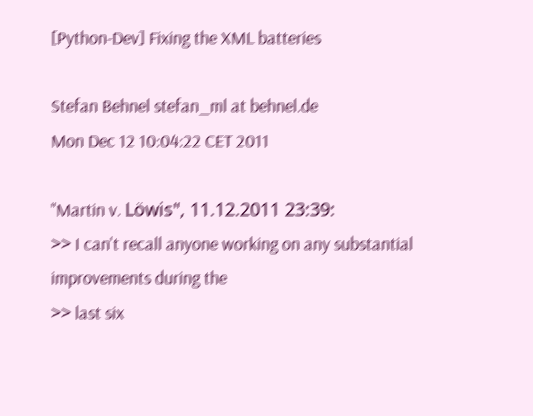[Python-Dev] Fixing the XML batteries

Stefan Behnel stefan_ml at behnel.de
Mon Dec 12 10:04:22 CET 2011

"Martin v. Löwis", 11.12.2011 23:39:
>> I can't recall anyone working on any substantial improvements during the
>> last six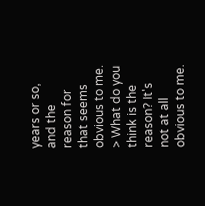years or so, and the reason for that seems obvious to me.
> What do you think is the reason? It's not at all obvious to me.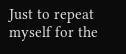Just to repeat myself for the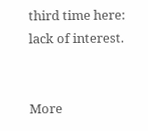third time here: lack of interest.


More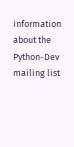information about the Python-Dev mailing list